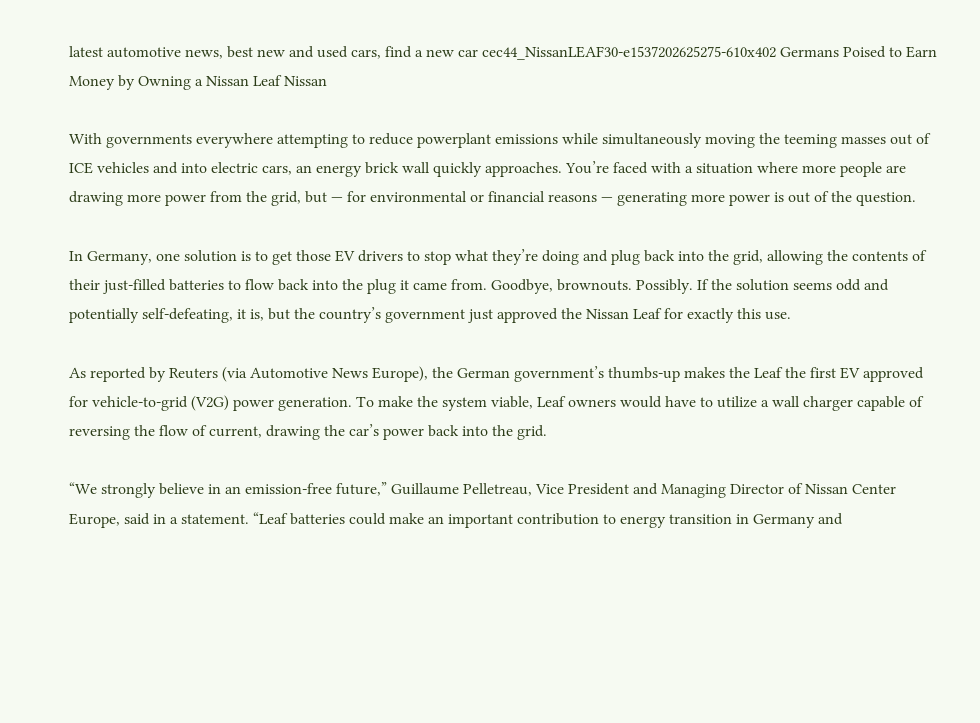latest automotive news, best new and used cars, find a new car cec44_NissanLEAF30-e1537202625275-610x402 Germans Poised to Earn Money by Owning a Nissan Leaf Nissan

With governments everywhere attempting to reduce powerplant emissions while simultaneously moving the teeming masses out of ICE vehicles and into electric cars, an energy brick wall quickly approaches. You’re faced with a situation where more people are drawing more power from the grid, but — for environmental or financial reasons — generating more power is out of the question.

In Germany, one solution is to get those EV drivers to stop what they’re doing and plug back into the grid, allowing the contents of their just-filled batteries to flow back into the plug it came from. Goodbye, brownouts. Possibly. If the solution seems odd and potentially self-defeating, it is, but the country’s government just approved the Nissan Leaf for exactly this use.

As reported by Reuters (via Automotive News Europe), the German government’s thumbs-up makes the Leaf the first EV approved for vehicle-to-grid (V2G) power generation. To make the system viable, Leaf owners would have to utilize a wall charger capable of reversing the flow of current, drawing the car’s power back into the grid.

“We strongly believe in an emission-free future,” Guillaume Pelletreau, Vice President and Managing Director of Nissan Center Europe, said in a statement. “Leaf batteries could make an important contribution to energy transition in Germany and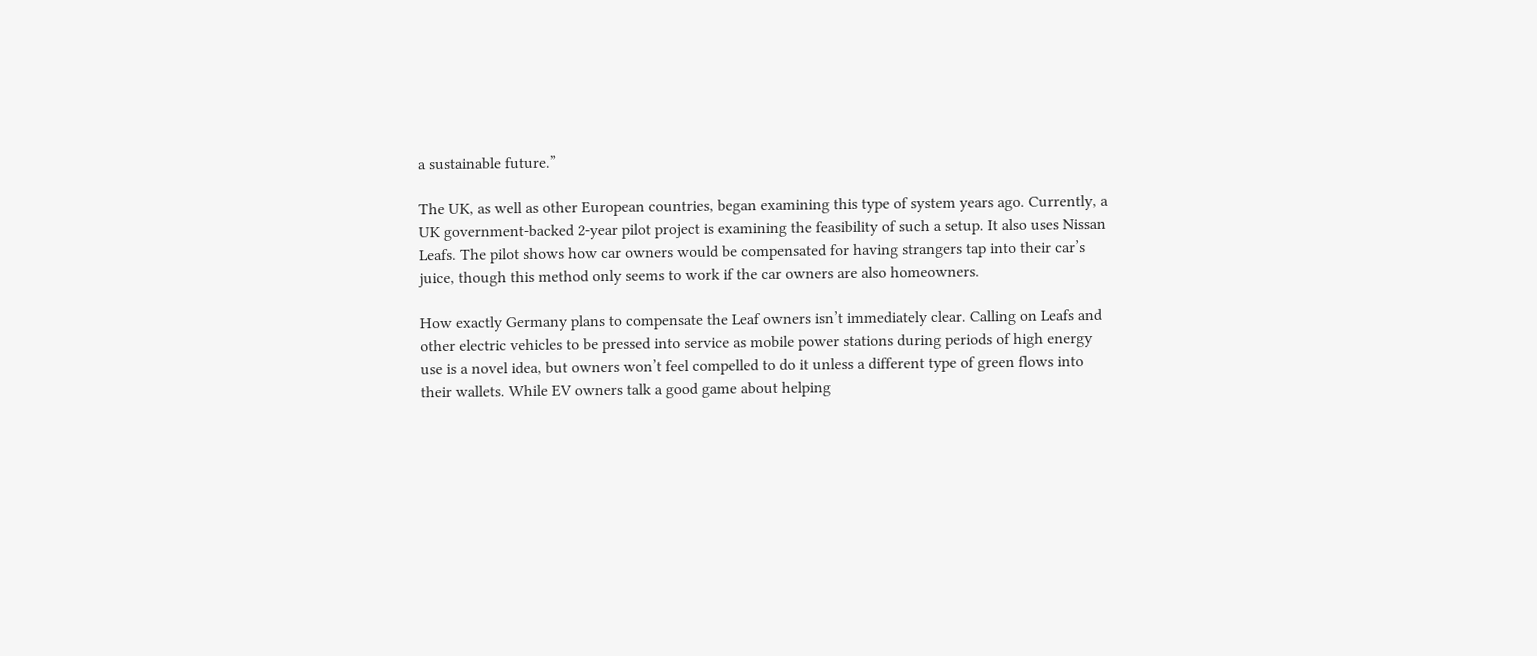a sustainable future.”

The UK, as well as other European countries, began examining this type of system years ago. Currently, a UK government-backed 2-year pilot project is examining the feasibility of such a setup. It also uses Nissan Leafs. The pilot shows how car owners would be compensated for having strangers tap into their car’s juice, though this method only seems to work if the car owners are also homeowners.

How exactly Germany plans to compensate the Leaf owners isn’t immediately clear. Calling on Leafs and other electric vehicles to be pressed into service as mobile power stations during periods of high energy use is a novel idea, but owners won’t feel compelled to do it unless a different type of green flows into their wallets. While EV owners talk a good game about helping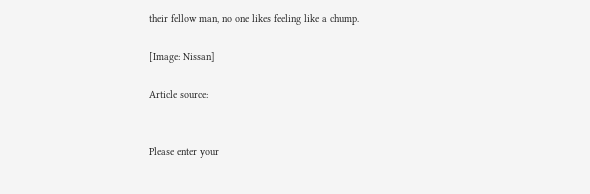their fellow man, no one likes feeling like a chump.

[Image: Nissan]

Article source:


Please enter your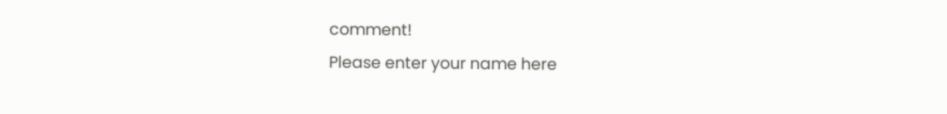comment!
Please enter your name here